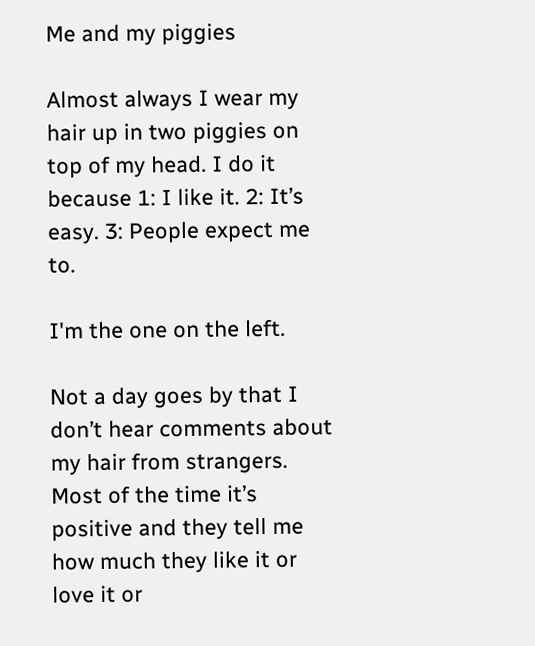Me and my piggies

Almost always I wear my hair up in two piggies on top of my head. I do it because 1: I like it. 2: It’s easy. 3: People expect me to.

I'm the one on the left.

Not a day goes by that I don’t hear comments about my hair from strangers. Most of the time it’s positive and they tell me how much they like it or love it or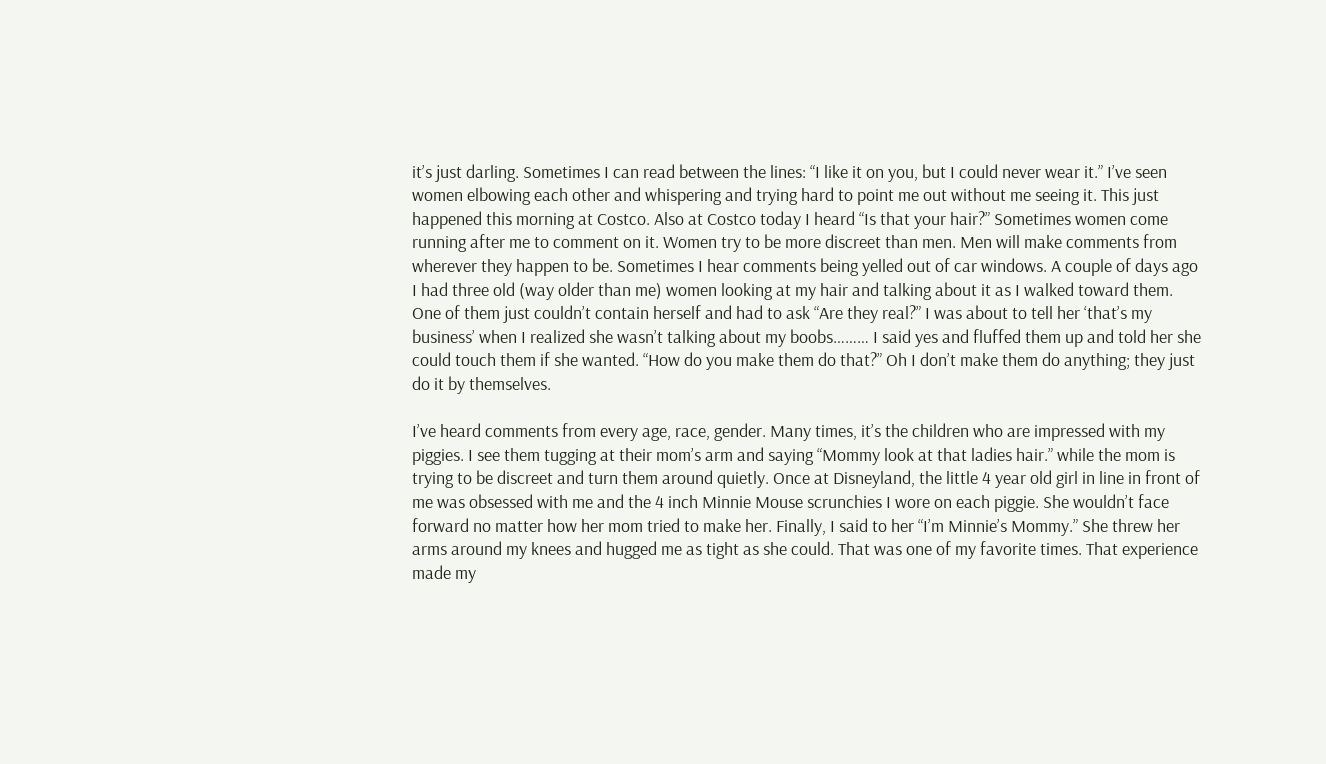it’s just darling. Sometimes I can read between the lines: “I like it on you, but I could never wear it.” I’ve seen women elbowing each other and whispering and trying hard to point me out without me seeing it. This just happened this morning at Costco. Also at Costco today I heard “Is that your hair?” Sometimes women come running after me to comment on it. Women try to be more discreet than men. Men will make comments from wherever they happen to be. Sometimes I hear comments being yelled out of car windows. A couple of days ago I had three old (way older than me) women looking at my hair and talking about it as I walked toward them. One of them just couldn’t contain herself and had to ask “Are they real?” I was about to tell her ‘that’s my business’ when I realized she wasn’t talking about my boobs……… I said yes and fluffed them up and told her she could touch them if she wanted. “How do you make them do that?” Oh I don’t make them do anything; they just do it by themselves.

I’ve heard comments from every age, race, gender. Many times, it’s the children who are impressed with my piggies. I see them tugging at their mom’s arm and saying “Mommy look at that ladies hair.” while the mom is trying to be discreet and turn them around quietly. Once at Disneyland, the little 4 year old girl in line in front of me was obsessed with me and the 4 inch Minnie Mouse scrunchies I wore on each piggie. She wouldn’t face forward no matter how her mom tried to make her. Finally, I said to her “I’m Minnie’s Mommy.” She threw her arms around my knees and hugged me as tight as she could. That was one of my favorite times. That experience made my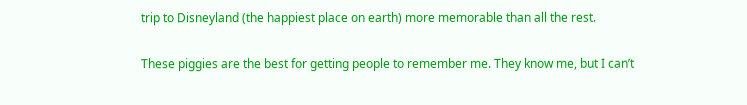trip to Disneyland (the happiest place on earth) more memorable than all the rest.

These piggies are the best for getting people to remember me. They know me, but I can’t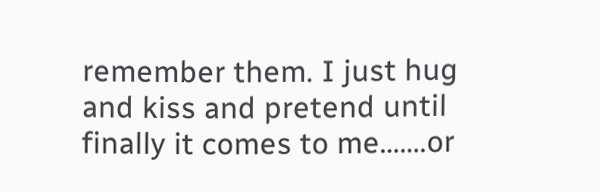remember them. I just hug and kiss and pretend until finally it comes to me…….or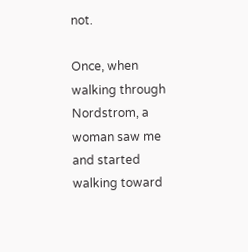not.

Once, when walking through Nordstrom, a woman saw me and started walking toward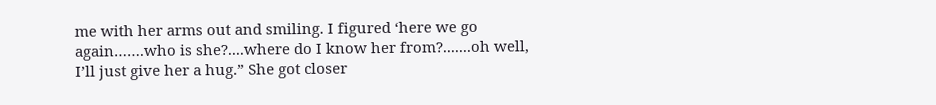me with her arms out and smiling. I figured ‘here we go again…….who is she?....where do I know her from?.......oh well, I’ll just give her a hug.” She got closer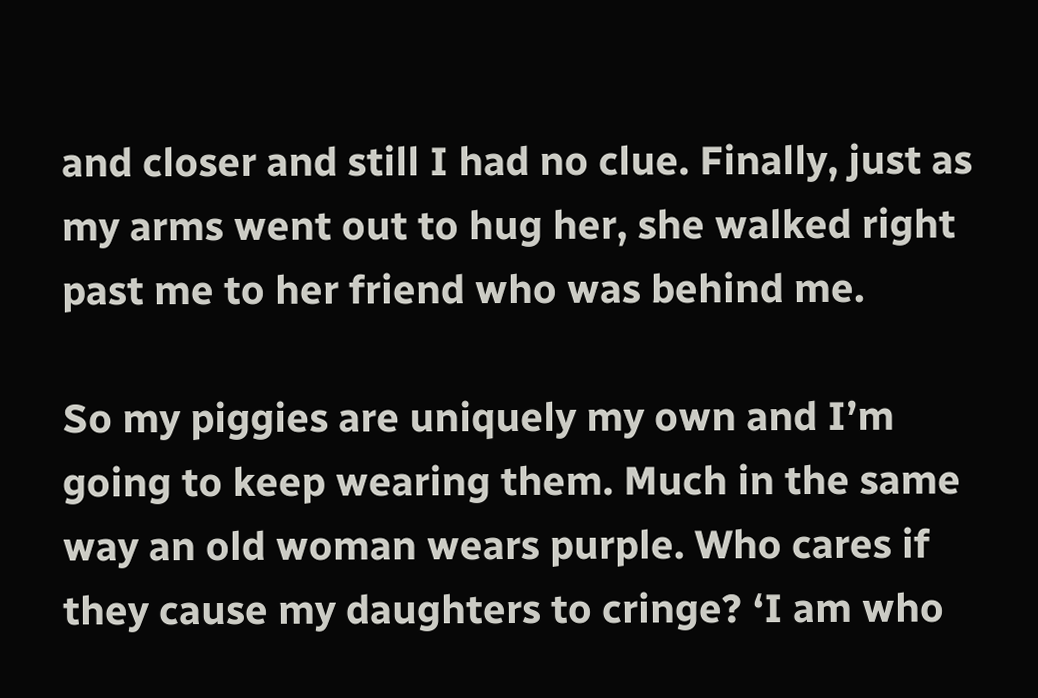and closer and still I had no clue. Finally, just as my arms went out to hug her, she walked right past me to her friend who was behind me.

So my piggies are uniquely my own and I’m going to keep wearing them. Much in the same way an old woman wears purple. Who cares if they cause my daughters to cringe? ‘I am who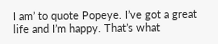I am’ to quote Popeye. I’ve got a great life and I’m happy. That’s what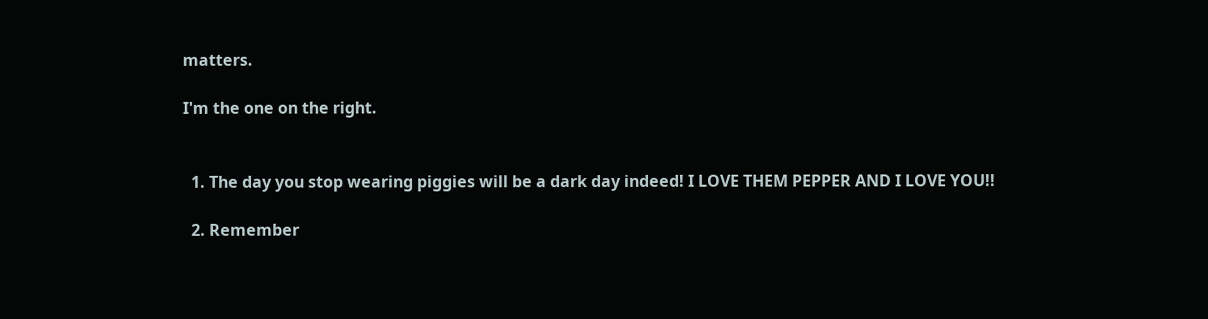matters.

I'm the one on the right.


  1. The day you stop wearing piggies will be a dark day indeed! I LOVE THEM PEPPER AND I LOVE YOU!!

  2. Remember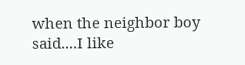when the neighbor boy said....I like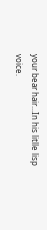your bear hair...In his litlle lisp voice.